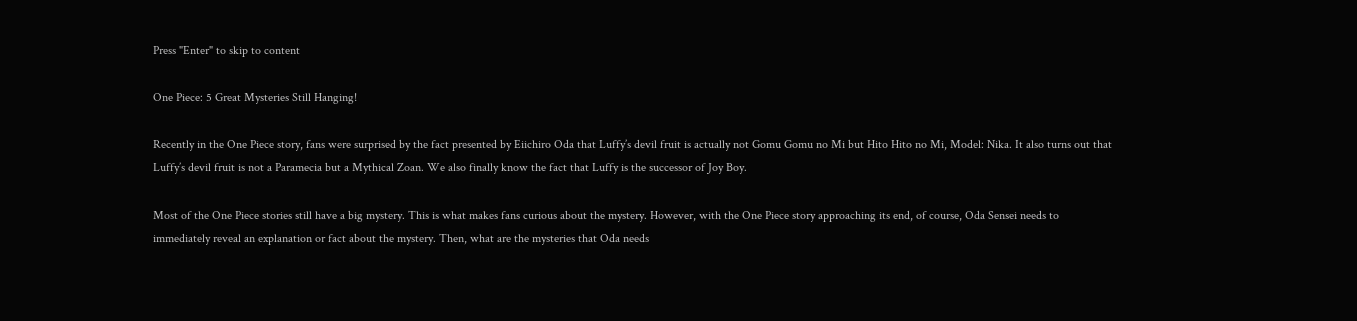Press "Enter" to skip to content

One Piece: 5 Great Mysteries Still Hanging!

Recently in the One Piece story, fans were surprised by the fact presented by Eiichiro Oda that Luffy’s devil fruit is actually not Gomu Gomu no Mi but Hito Hito no Mi, Model: Nika. It also turns out that Luffy’s devil fruit is not a Paramecia but a Mythical Zoan. We also finally know the fact that Luffy is the successor of Joy Boy.

Most of the One Piece stories still have a big mystery. This is what makes fans curious about the mystery. However, with the One Piece story approaching its end, of course, Oda Sensei needs to immediately reveal an explanation or fact about the mystery. Then, what are the mysteries that Oda needs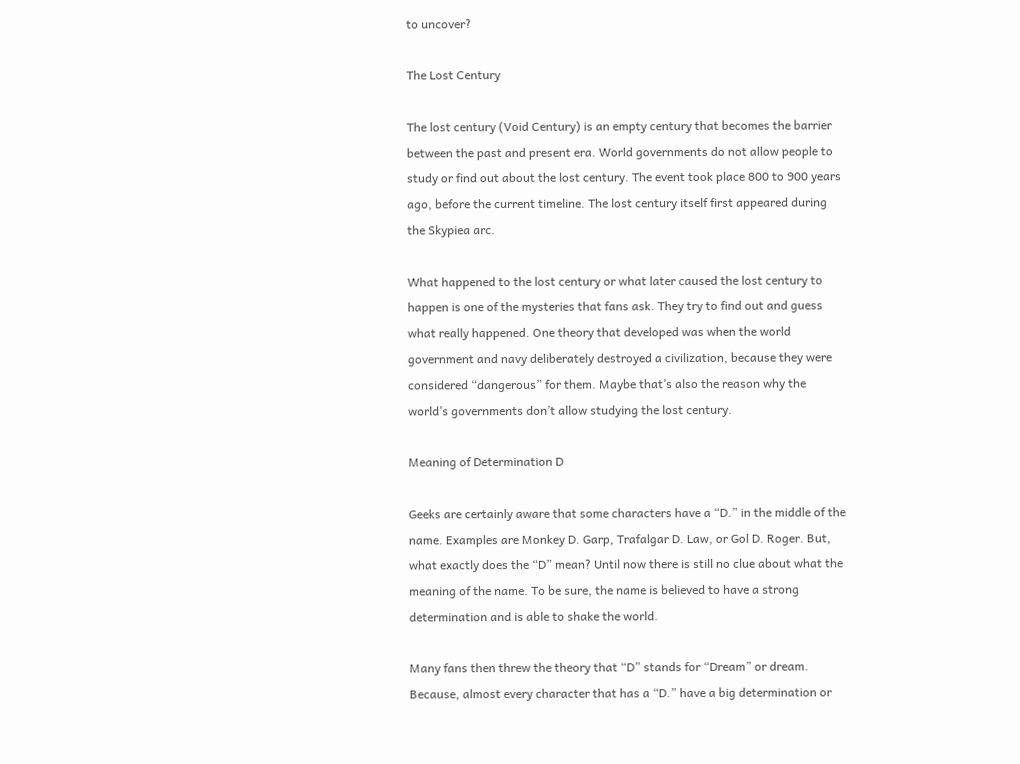to uncover?

The Lost Century

The lost century (Void Century) is an empty century that becomes the barrier between the past and present era. World governments do not allow people to study or find out about the lost century. The event took place 800 to 900 years ago, before the current timeline. The lost century itself first appeared during the Skypiea arc.

What happened to the lost century or what later caused the lost century to happen is one of the mysteries that fans ask. They try to find out and guess what really happened. One theory that developed was when the world government and navy deliberately destroyed a civilization, because they were considered “dangerous” for them. Maybe that’s also the reason why the world’s governments don’t allow studying the lost century.

Meaning of Determination D

Geeks are certainly aware that some characters have a “D.” in the middle of the name. Examples are Monkey D. Garp, Trafalgar D. Law, or Gol D. Roger. But, what exactly does the “D” mean? Until now there is still no clue about what the meaning of the name. To be sure, the name is believed to have a strong determination and is able to shake the world.

Many fans then threw the theory that “D” stands for “Dream” or dream. Because, almost every character that has a “D.” have a big determination or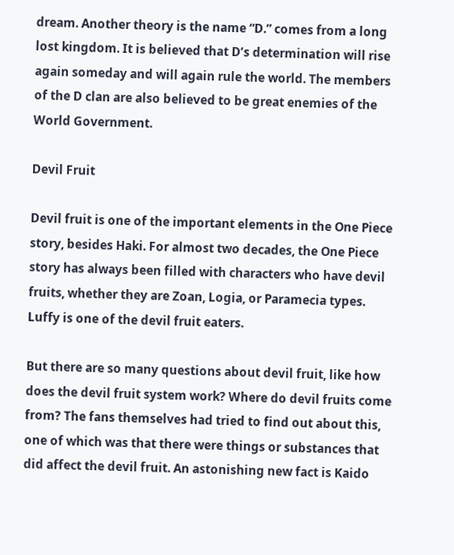dream. Another theory is the name “D.” comes from a long lost kingdom. It is believed that D’s determination will rise again someday and will again rule the world. The members of the D clan are also believed to be great enemies of the World Government.

Devil Fruit

Devil fruit is one of the important elements in the One Piece story, besides Haki. For almost two decades, the One Piece story has always been filled with characters who have devil fruits, whether they are Zoan, Logia, or Paramecia types. Luffy is one of the devil fruit eaters.

But there are so many questions about devil fruit, like how does the devil fruit system work? Where do devil fruits come from? The fans themselves had tried to find out about this, one of which was that there were things or substances that did affect the devil fruit. An astonishing new fact is Kaido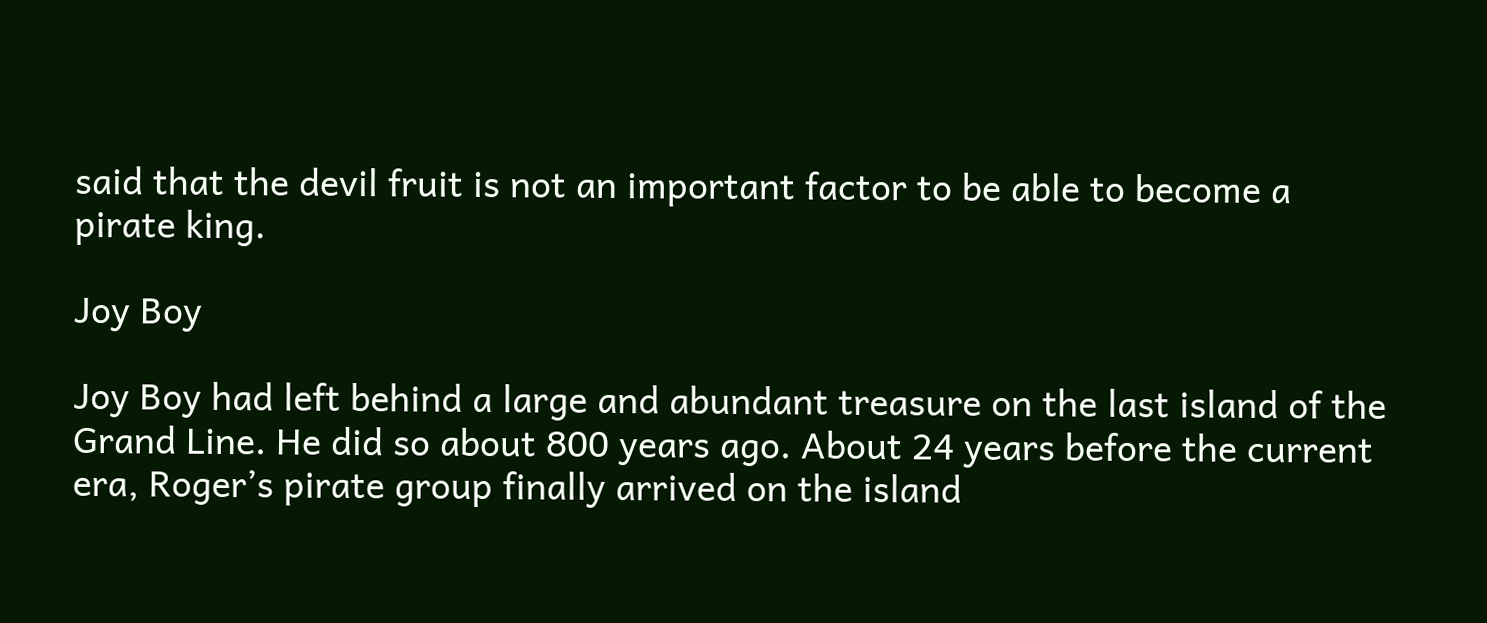said that the devil fruit is not an important factor to be able to become a pirate king.

Joy Boy

Joy Boy had left behind a large and abundant treasure on the last island of the Grand Line. He did so about 800 years ago. About 24 years before the current era, Roger’s pirate group finally arrived on the island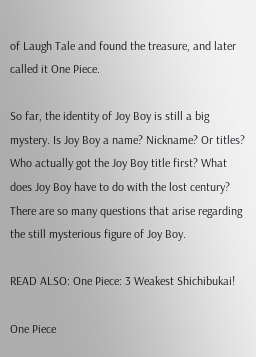of Laugh Tale and found the treasure, and later called it One Piece.

So far, the identity of Joy Boy is still a big mystery. Is Joy Boy a name? Nickname? Or titles? Who actually got the Joy Boy title first? What does Joy Boy have to do with the lost century? There are so many questions that arise regarding the still mysterious figure of Joy Boy.

READ ALSO: One Piece: 3 Weakest Shichibukai!

One Piece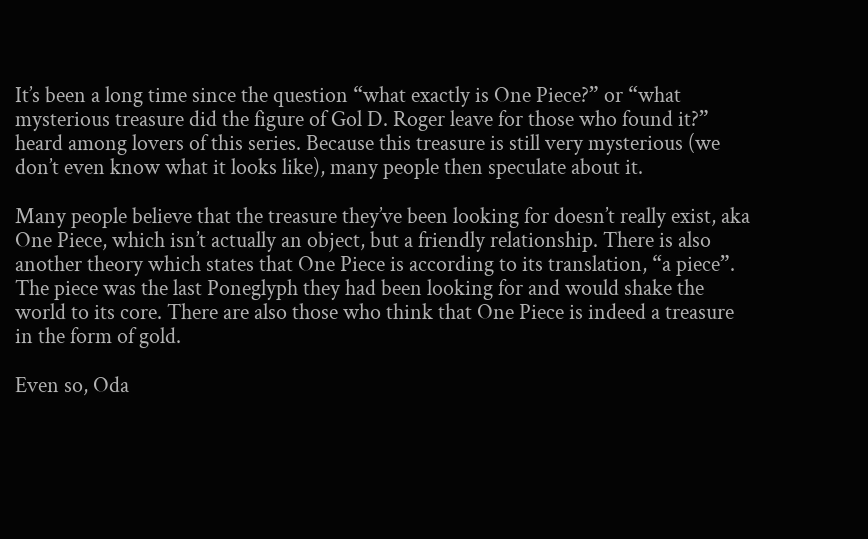It’s been a long time since the question “what exactly is One Piece?” or “what mysterious treasure did the figure of Gol D. Roger leave for those who found it?” heard among lovers of this series. Because this treasure is still very mysterious (we don’t even know what it looks like), many people then speculate about it.

Many people believe that the treasure they’ve been looking for doesn’t really exist, aka One Piece, which isn’t actually an object, but a friendly relationship. There is also another theory which states that One Piece is according to its translation, “a piece”. The piece was the last Poneglyph they had been looking for and would shake the world to its core. There are also those who think that One Piece is indeed a treasure in the form of gold.

Even so, Oda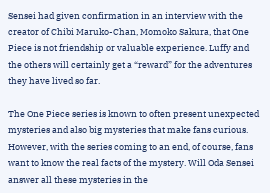Sensei had given confirmation in an interview with the creator of Chibi Maruko-Chan, Momoko Sakura, that One Piece is not friendship or valuable experience. Luffy and the others will certainly get a “reward” for the adventures they have lived so far.

The One Piece series is known to often present unexpected mysteries and also big mysteries that make fans curious. However, with the series coming to an end, of course, fans want to know the real facts of the mystery. Will Oda Sensei answer all these mysteries in the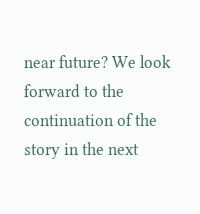near future? We look forward to the continuation of the story in the next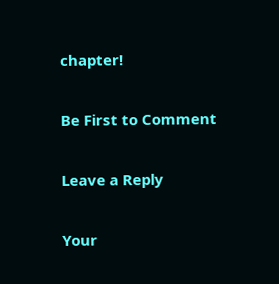chapter!

Be First to Comment

Leave a Reply

Your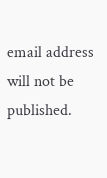email address will not be published.